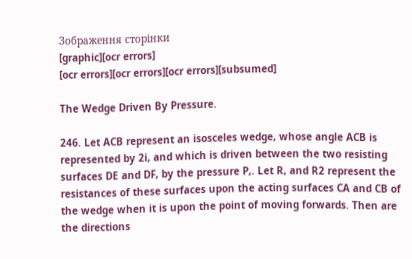Зображення сторінки
[graphic][ocr errors]
[ocr errors][ocr errors][ocr errors][subsumed]

The Wedge Driven By Pressure.

246. Let ACB represent an isosceles wedge, whose angle ACB is represented by 2i, and which is driven between the two resisting surfaces DE and DF, by the pressure P,. Let R, and R2 represent the resistances of these surfaces upon the acting surfaces CA and CB of the wedge when it is upon the point of moving forwards. Then are the directions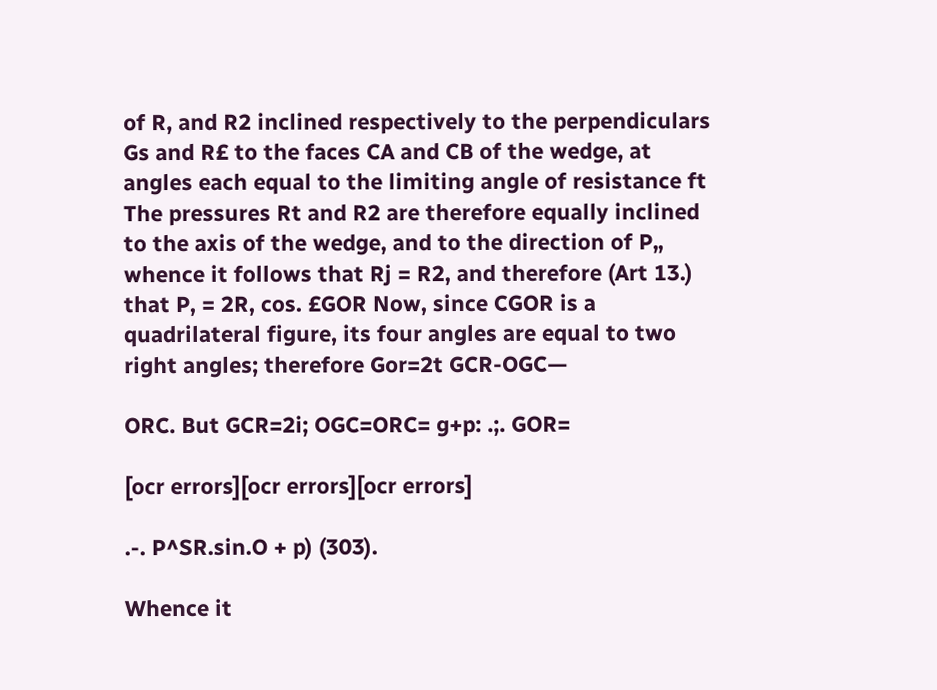of R, and R2 inclined respectively to the perpendiculars Gs and R£ to the faces CA and CB of the wedge, at angles each equal to the limiting angle of resistance ft The pressures Rt and R2 are therefore equally inclined to the axis of the wedge, and to the direction of P„ whence it follows that Rj = R2, and therefore (Art 13.) that P, = 2R, cos. £GOR Now, since CGOR is a quadrilateral figure, its four angles are equal to two right angles; therefore Gor=2t GCR-OGC—

ORC. But GCR=2i; OGC=ORC= g+p: .;. GOR=

[ocr errors][ocr errors][ocr errors]

.-. P^SR.sin.O + p) (303).

Whence it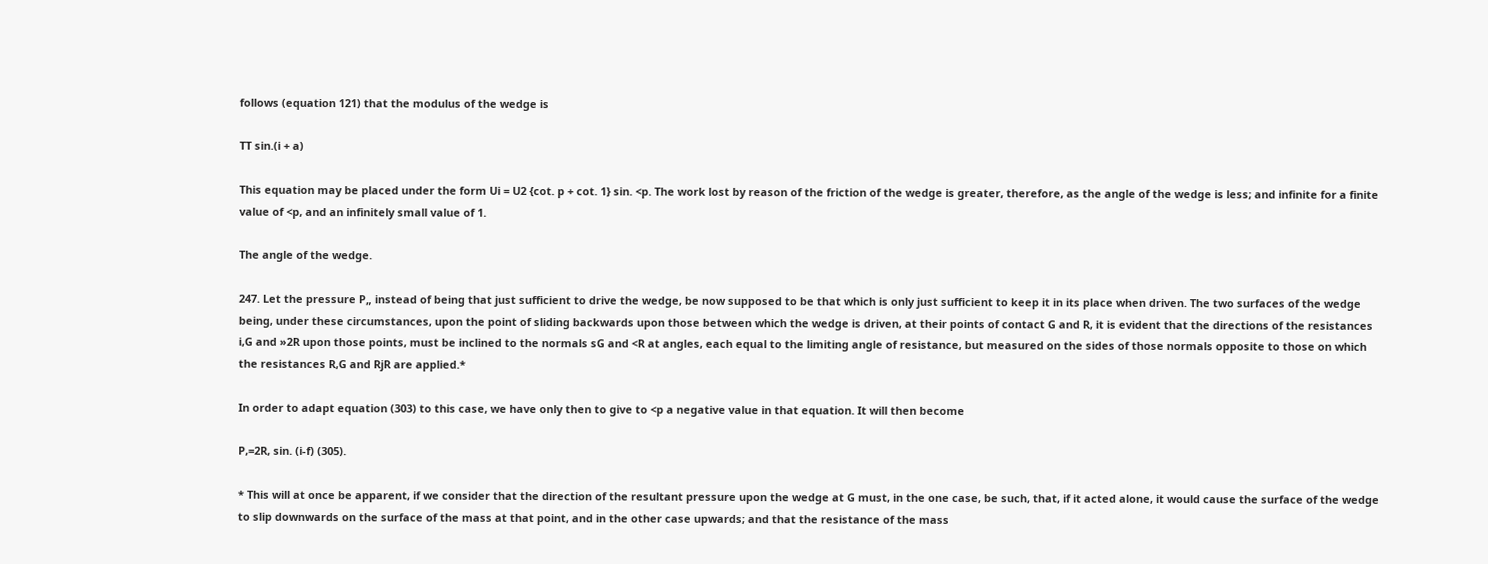follows (equation 121) that the modulus of the wedge is

TT sin.(i + a)

This equation may be placed under the form Ui = U2 {cot. p + cot. 1} sin. <p. The work lost by reason of the friction of the wedge is greater, therefore, as the angle of the wedge is less; and infinite for a finite value of <p, and an infinitely small value of 1.

The angle of the wedge.

247. Let the pressure P„ instead of being that just sufficient to drive the wedge, be now supposed to be that which is only just sufficient to keep it in its place when driven. The two surfaces of the wedge being, under these circumstances, upon the point of sliding backwards upon those between which the wedge is driven, at their points of contact G and R, it is evident that the directions of the resistances i,G and »2R upon those points, must be inclined to the normals sG and <R at angles, each equal to the limiting angle of resistance, but measured on the sides of those normals opposite to those on which the resistances R,G and RjR are applied.*

In order to adapt equation (303) to this case, we have only then to give to <p a negative value in that equation. It will then become

P,=2R, sin. (i-f) (305).

* This will at once be apparent, if we consider that the direction of the resultant pressure upon the wedge at G must, in the one case, be such, that, if it acted alone, it would cause the surface of the wedge to slip downwards on the surface of the mass at that point, and in the other case upwards; and that the resistance of the mass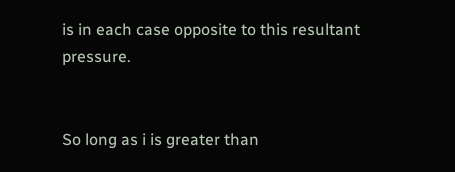is in each case opposite to this resultant pressure.


So long as i is greater than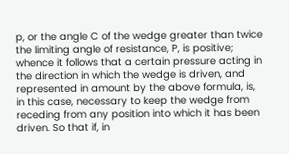p, or the angle C of the wedge greater than twice the limiting angle of resistance, P, is positive; whence it follows that a certain pressure acting in the direction in which the wedge is driven, and represented in amount by the above formula, is, in this case, necessary to keep the wedge from receding from any position into which it has been driven. So that if, in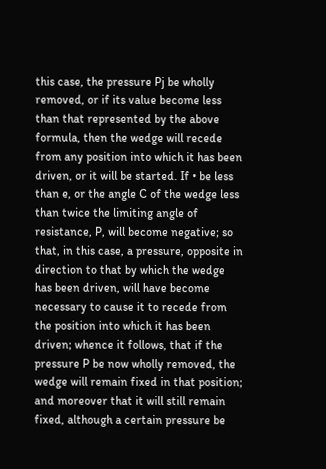this case, the pressure Pj be wholly removed, or if its value become less than that represented by the above formula, then the wedge will recede from any position into which it has been driven, or it will be started. If • be less than e, or the angle C of the wedge less than twice the limiting angle of resistance, P, will become negative; so that, in this case, a pressure, opposite in direction to that by which the wedge has been driven, will have become necessary to cause it to recede from the position into which it has been driven; whence it follows, that if the pressure P be now wholly removed, the wedge will remain fixed in that position; and moreover that it will still remain fixed, although a certain pressure be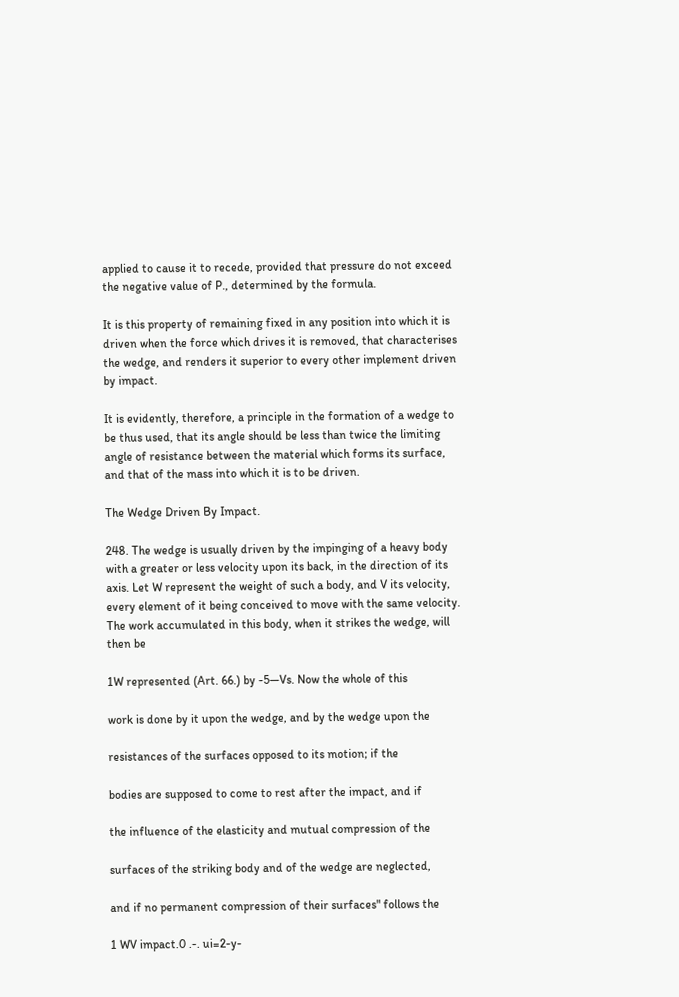applied to cause it to recede, provided that pressure do not exceed the negative value of P., determined by the formula.

It is this property of remaining fixed in any position into which it is driven when the force which drives it is removed, that characterises the wedge, and renders it superior to every other implement driven by impact.

It is evidently, therefore, a principle in the formation of a wedge to be thus used, that its angle should be less than twice the limiting angle of resistance between the material which forms its surface, and that of the mass into which it is to be driven.

The Wedge Driven By Impact.

248. The wedge is usually driven by the impinging of a heavy body with a greater or less velocity upon its back, in the direction of its axis. Let W represent the weight of such a body, and V its velocity, every element of it being conceived to move with the same velocity. The work accumulated in this body, when it strikes the wedge, will then be

1W represented (Art. 66.) by -5—Vs. Now the whole of this

work is done by it upon the wedge, and by the wedge upon the

resistances of the surfaces opposed to its motion; if the

bodies are supposed to come to rest after the impact, and if

the influence of the elasticity and mutual compression of the

surfaces of the striking body and of the wedge are neglected,

and if no permanent compression of their surfaces" follows the

1 WV impact.0 .-. ui=2-y-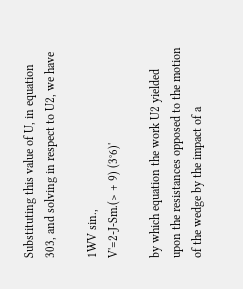Substituting this value of U, in equation 303, and solving in respect to U2, we have

1WV sin.,
V'=2-J-Sm.(> + 9) (3°6)'

by which equation the work U2 yielded upon the resistances opposed to the motion of the wedge by the impact of a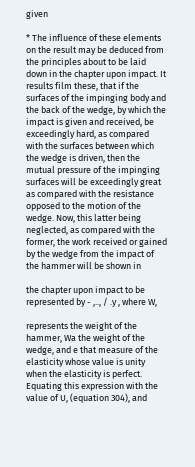given

* The influence of these elements on the result may be deduced from the principles about to be laid down in the chapter upon impact. It results film these, that if the surfaces of the impinging body and the back of the wedge, by which the impact is given and received, be exceedingly hard, as compared with the surfaces between which the wedge is driven, then the mutual pressure of the impinging surfaces will be exceedingly great as compared with the resistance opposed to the motion of the wedge. Now, this latter being neglected, as compared with the former, the work received or gained by the wedge from the impact of the hammer will be shown in

the chapter upon impact to be represented by - ,.., / .y , where W,

represents the weight of the hammer, Wa the weight of the wedge, and e that measure of the elasticity whose value is unity when the elasticity is perfect. Equating this expression with the value of U, (equation 304), and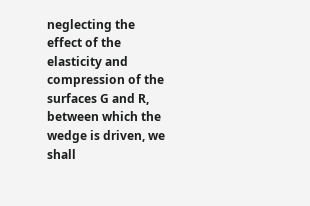neglecting the effect of the elasticity and compression of the surfaces G and R, between which the wedge is driven, we shall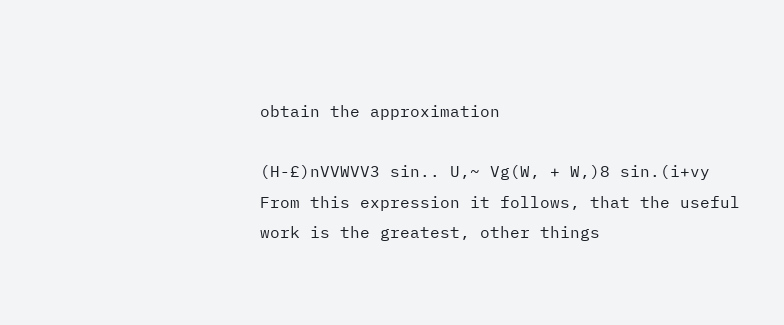obtain the approximation

(H-£)nVVWVV3 sin.. U,~ Vg(W, + W,)8 sin.(i+vy From this expression it follows, that the useful work is the greatest, other things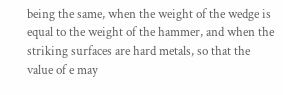being the same, when the weight of the wedge is equal to the weight of the hammer, and when the striking surfaces are hard metals, so that the value of e may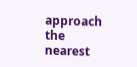approach the nearest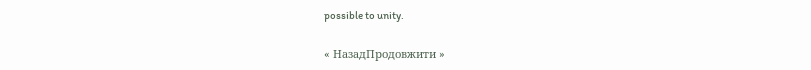possible to unity.

« НазадПродовжити »